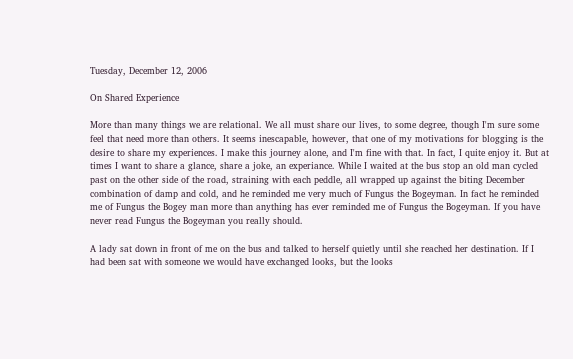Tuesday, December 12, 2006

On Shared Experience

More than many things we are relational. We all must share our lives, to some degree, though I'm sure some feel that need more than others. It seems inescapable, however, that one of my motivations for blogging is the desire to share my experiences. I make this journey alone, and I'm fine with that. In fact, I quite enjoy it. But at times I want to share a glance, share a joke, an experiance. While I waited at the bus stop an old man cycled past on the other side of the road, straining with each peddle, all wrapped up against the biting December combination of damp and cold, and he reminded me very much of Fungus the Bogeyman. In fact he reminded me of Fungus the Bogey man more than anything has ever reminded me of Fungus the Bogeyman. If you have never read Fungus the Bogeyman you really should.

A lady sat down in front of me on the bus and talked to herself quietly until she reached her destination. If I had been sat with someone we would have exchanged looks, but the looks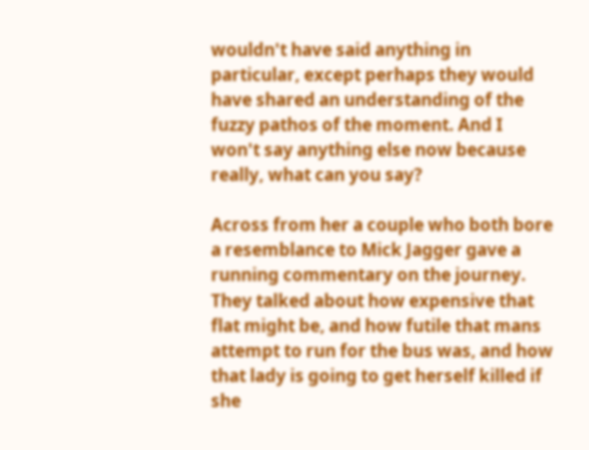wouldn't have said anything in particular, except perhaps they would have shared an understanding of the fuzzy pathos of the moment. And I won't say anything else now because really, what can you say?

Across from her a couple who both bore a resemblance to Mick Jagger gave a running commentary on the journey. They talked about how expensive that flat might be, and how futile that mans attempt to run for the bus was, and how that lady is going to get herself killed if she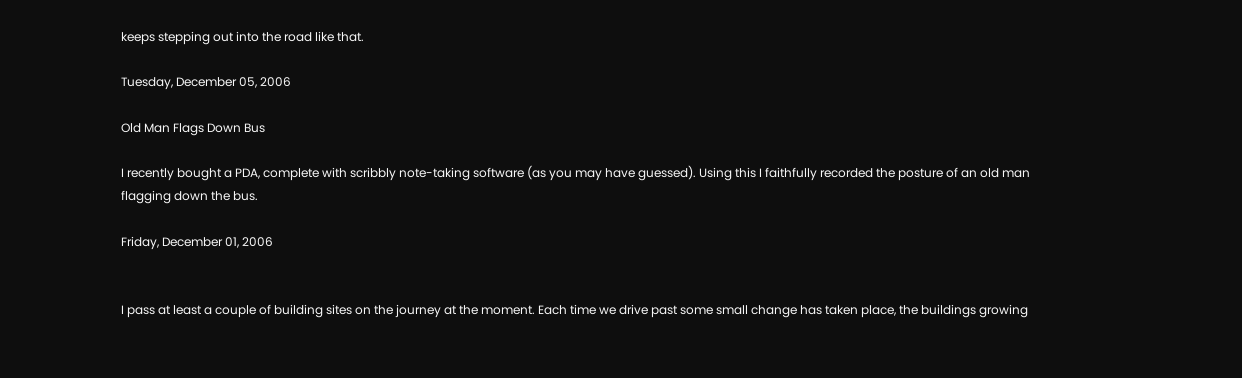keeps stepping out into the road like that.

Tuesday, December 05, 2006

Old Man Flags Down Bus

I recently bought a PDA, complete with scribbly note-taking software (as you may have guessed). Using this I faithfully recorded the posture of an old man flagging down the bus.

Friday, December 01, 2006


I pass at least a couple of building sites on the journey at the moment. Each time we drive past some small change has taken place, the buildings growing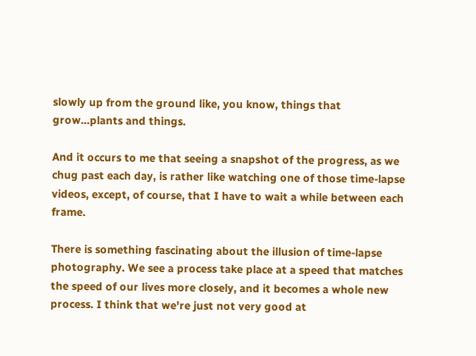slowly up from the ground like, you know, things that grow...plants and things.

And it occurs to me that seeing a snapshot of the progress, as we chug past each day, is rather like watching one of those time-lapse videos, except, of course, that I have to wait a while between each frame.

There is something fascinating about the illusion of time-lapse photography. We see a process take place at a speed that matches the speed of our lives more closely, and it becomes a whole new process. I think that we're just not very good at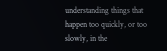understanding things that happen too quickly, or too slowly, in the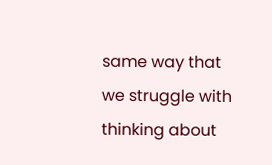same way that we struggle with thinking about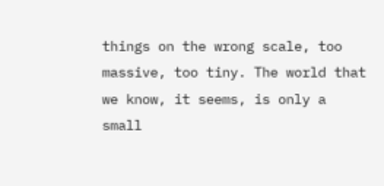things on the wrong scale, too massive, too tiny. The world that we know, it seems, is only a small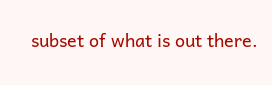subset of what is out there.